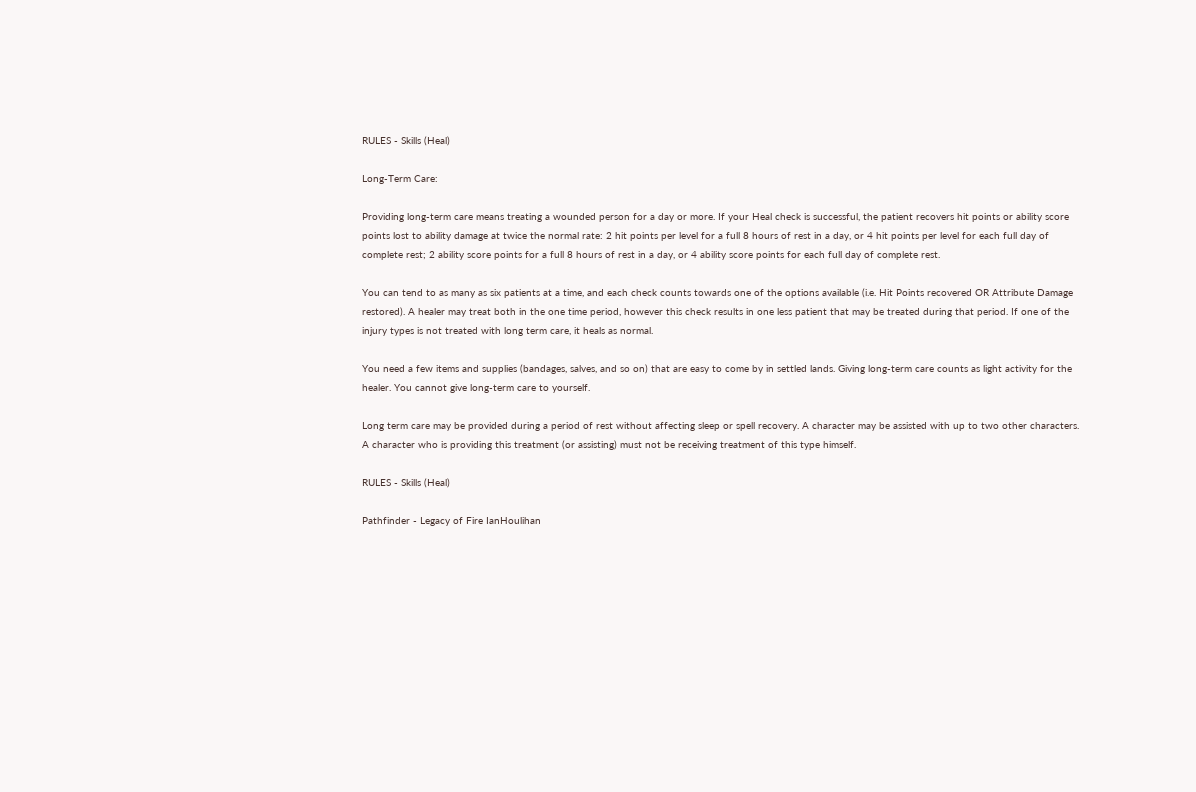RULES - Skills (Heal)

Long-Term Care:

Providing long-term care means treating a wounded person for a day or more. If your Heal check is successful, the patient recovers hit points or ability score points lost to ability damage at twice the normal rate: 2 hit points per level for a full 8 hours of rest in a day, or 4 hit points per level for each full day of complete rest; 2 ability score points for a full 8 hours of rest in a day, or 4 ability score points for each full day of complete rest.

You can tend to as many as six patients at a time, and each check counts towards one of the options available (i.e. Hit Points recovered OR Attribute Damage restored). A healer may treat both in the one time period, however this check results in one less patient that may be treated during that period. If one of the injury types is not treated with long term care, it heals as normal.

You need a few items and supplies (bandages, salves, and so on) that are easy to come by in settled lands. Giving long-term care counts as light activity for the healer. You cannot give long-term care to yourself.

Long term care may be provided during a period of rest without affecting sleep or spell recovery. A character may be assisted with up to two other characters. A character who is providing this treatment (or assisting) must not be receiving treatment of this type himself.

RULES - Skills (Heal)

Pathfinder - Legacy of Fire IanHoulihan